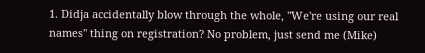1. Didja accidentally blow through the whole, "We're using our real names" thing on registration? No problem, just send me (Mike)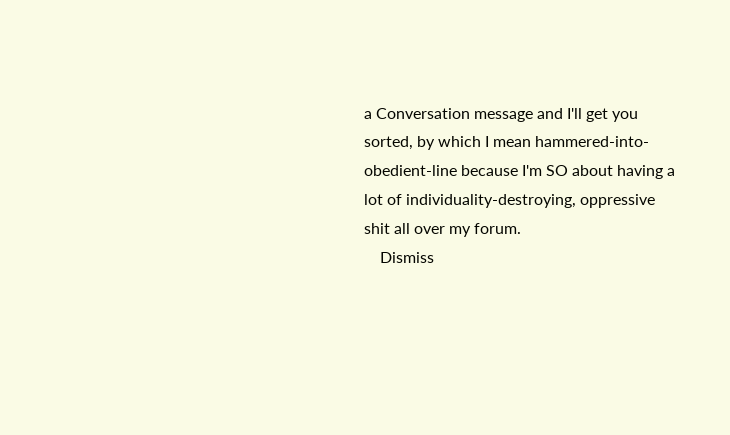a Conversation message and I'll get you sorted, by which I mean hammered-into-obedient-line because I'm SO about having a lot of individuality-destroying, oppressive shit all over my forum.
    Dismiss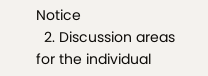Notice
  2. Discussion areas for the individual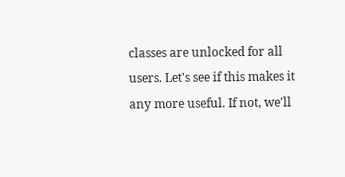classes are unlocked for all users. Let's see if this makes it any more useful. If not, we'll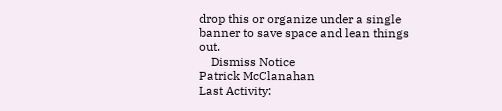drop this or organize under a single banner to save space and lean things out.
    Dismiss Notice
Patrick McClanahan
Last Activity: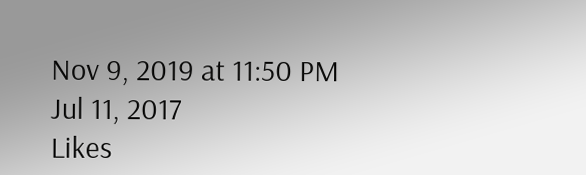Nov 9, 2019 at 11:50 PM
Jul 11, 2017
Likes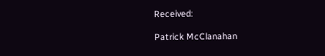Received:

Patrick McClanahan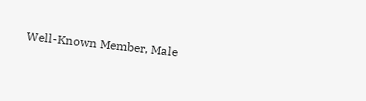Well-Known Member, Male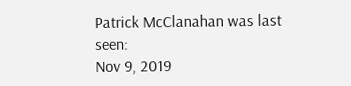Patrick McClanahan was last seen:
Nov 9, 2019